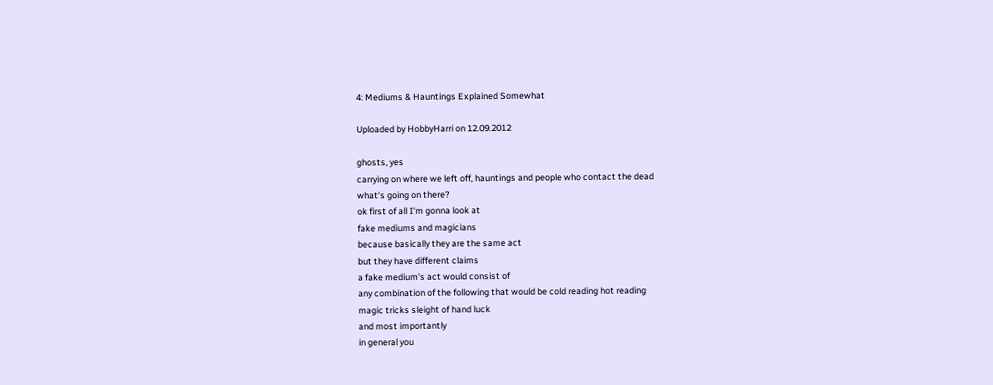4: Mediums & Hauntings Explained Somewhat

Uploaded by HobbyHarri on 12.09.2012

ghosts, yes
carrying on where we left off, hauntings and people who contact the dead
what's going on there?
ok first of all I'm gonna look at
fake mediums and magicians
because basically they are the same act
but they have different claims
a fake medium's act would consist of
any combination of the following that would be cold reading hot reading
magic tricks sleight of hand luck
and most importantly
in general you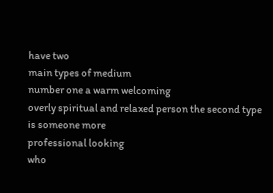have two
main types of medium
number one a warm welcoming
overly spiritual and relaxed person the second type is someone more
professional looking
who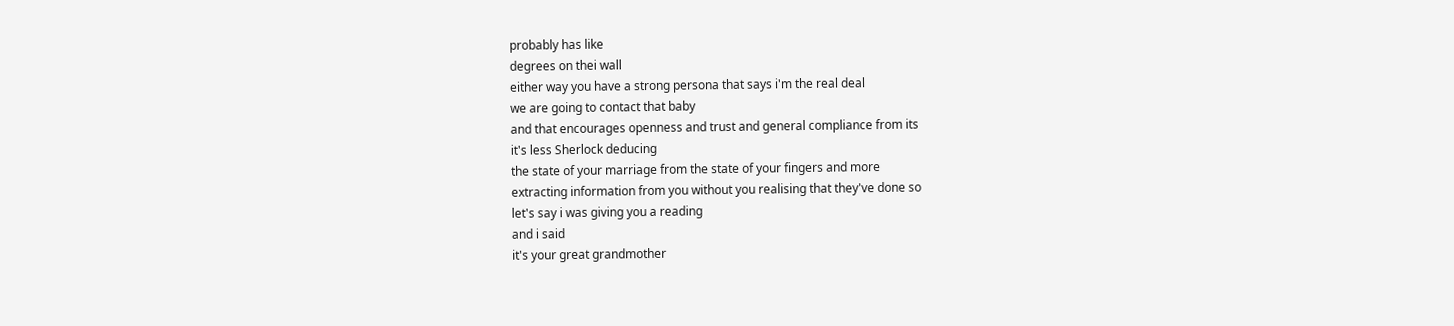probably has like
degrees on thei wall
either way you have a strong persona that says i'm the real deal
we are going to contact that baby
and that encourages openness and trust and general compliance from its
it's less Sherlock deducing
the state of your marriage from the state of your fingers and more
extracting information from you without you realising that they've done so
let's say i was giving you a reading
and i said
it's your great grandmother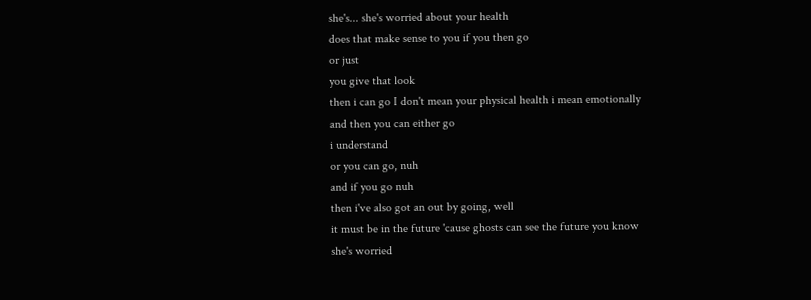she's... she's worried about your health
does that make sense to you if you then go
or just
you give that look
then i can go I don't mean your physical health i mean emotionally
and then you can either go
i understand
or you can go, nuh
and if you go nuh
then i've also got an out by going, well
it must be in the future 'cause ghosts can see the future you know
she's worried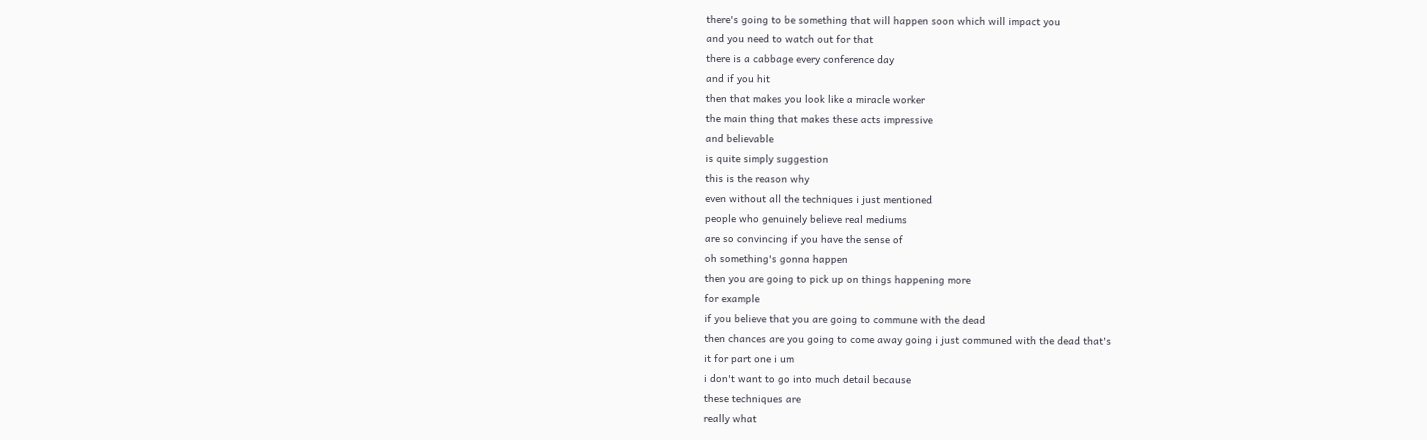there's going to be something that will happen soon which will impact you
and you need to watch out for that
there is a cabbage every conference day
and if you hit
then that makes you look like a miracle worker
the main thing that makes these acts impressive
and believable
is quite simply suggestion
this is the reason why
even without all the techniques i just mentioned
people who genuinely believe real mediums
are so convincing if you have the sense of
oh something's gonna happen
then you are going to pick up on things happening more
for example
if you believe that you are going to commune with the dead
then chances are you going to come away going i just communed with the dead that's
it for part one i um
i don't want to go into much detail because
these techniques are
really what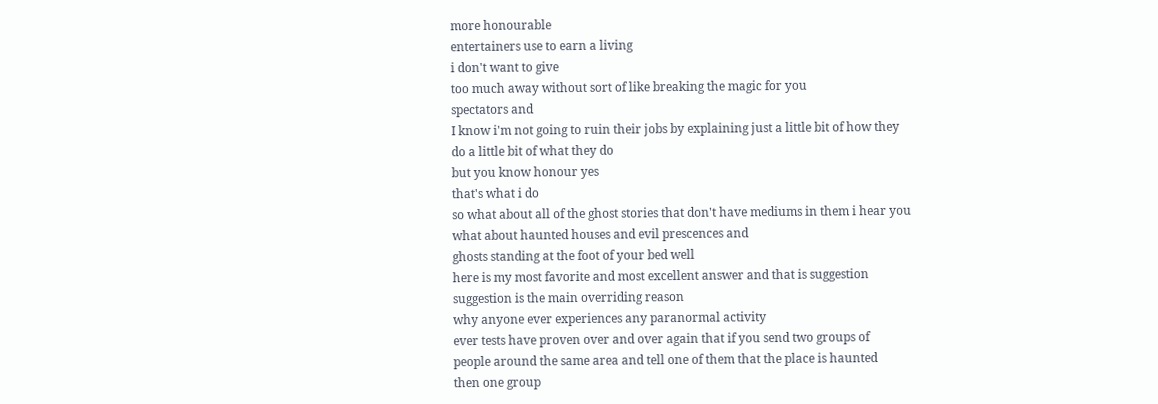more honourable
entertainers use to earn a living
i don't want to give
too much away without sort of like breaking the magic for you
spectators and
I know i'm not going to ruin their jobs by explaining just a little bit of how they
do a little bit of what they do
but you know honour yes
that's what i do
so what about all of the ghost stories that don't have mediums in them i hear you
what about haunted houses and evil prescences and
ghosts standing at the foot of your bed well
here is my most favorite and most excellent answer and that is suggestion
suggestion is the main overriding reason
why anyone ever experiences any paranormal activity
ever tests have proven over and over again that if you send two groups of
people around the same area and tell one of them that the place is haunted
then one group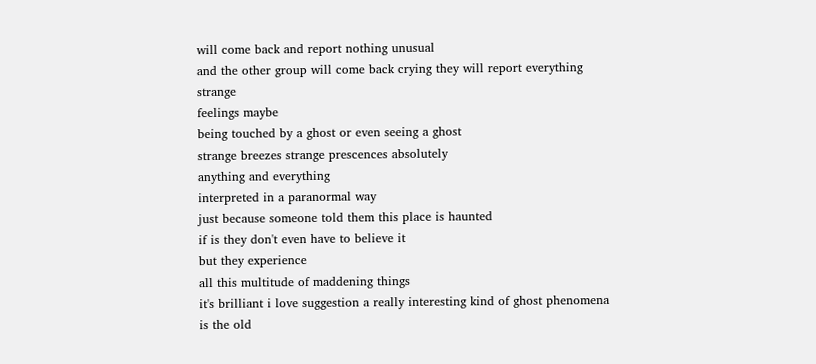will come back and report nothing unusual
and the other group will come back crying they will report everything strange
feelings maybe
being touched by a ghost or even seeing a ghost
strange breezes strange prescences absolutely
anything and everything
interpreted in a paranormal way
just because someone told them this place is haunted
if is they don't even have to believe it
but they experience
all this multitude of maddening things
it's brilliant i love suggestion a really interesting kind of ghost phenomena
is the old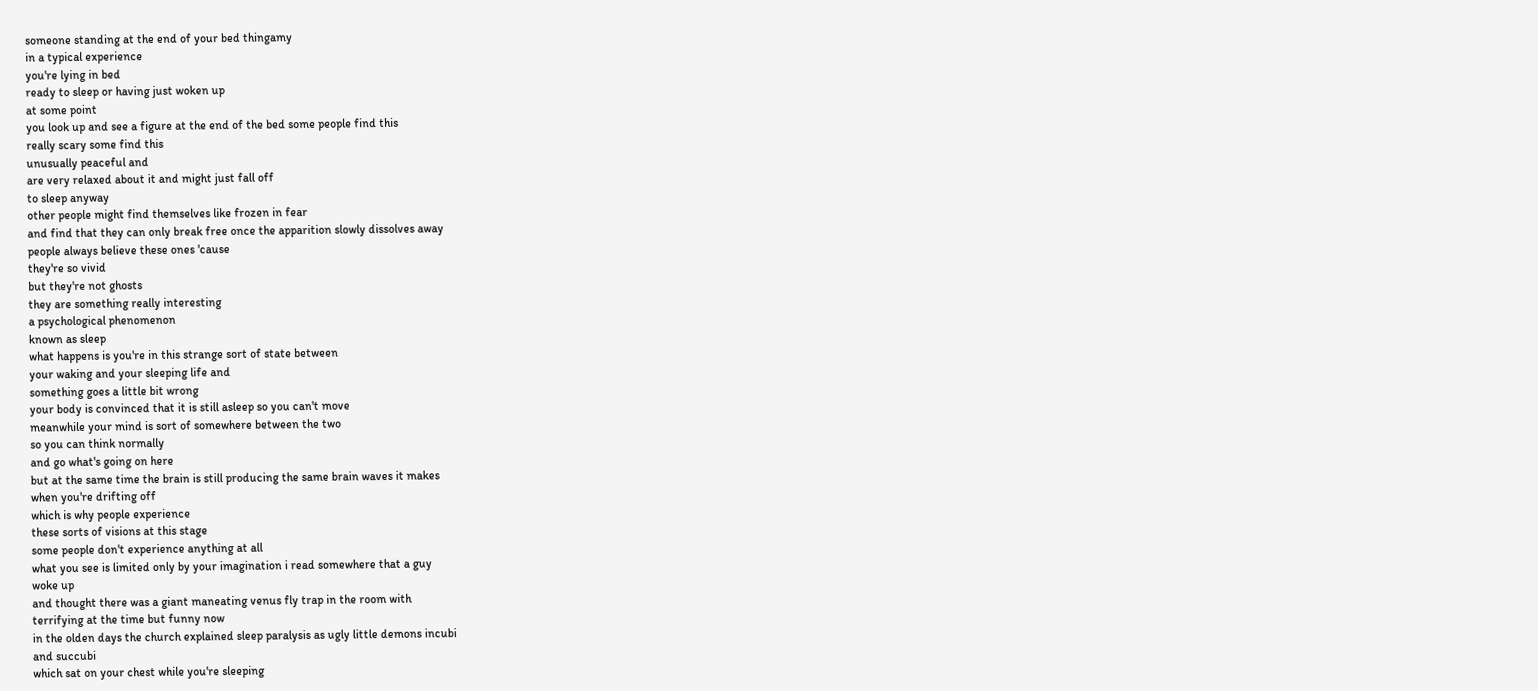someone standing at the end of your bed thingamy
in a typical experience
you're lying in bed
ready to sleep or having just woken up
at some point
you look up and see a figure at the end of the bed some people find this
really scary some find this
unusually peaceful and
are very relaxed about it and might just fall off
to sleep anyway
other people might find themselves like frozen in fear
and find that they can only break free once the apparition slowly dissolves away
people always believe these ones 'cause
they're so vivid
but they're not ghosts
they are something really interesting
a psychological phenomenon
known as sleep
what happens is you're in this strange sort of state between
your waking and your sleeping life and
something goes a little bit wrong
your body is convinced that it is still asleep so you can't move
meanwhile your mind is sort of somewhere between the two
so you can think normally
and go what's going on here
but at the same time the brain is still producing the same brain waves it makes
when you're drifting off
which is why people experience
these sorts of visions at this stage
some people don't experience anything at all
what you see is limited only by your imagination i read somewhere that a guy
woke up
and thought there was a giant maneating venus fly trap in the room with
terrifying at the time but funny now
in the olden days the church explained sleep paralysis as ugly little demons incubi
and succubi
which sat on your chest while you're sleeping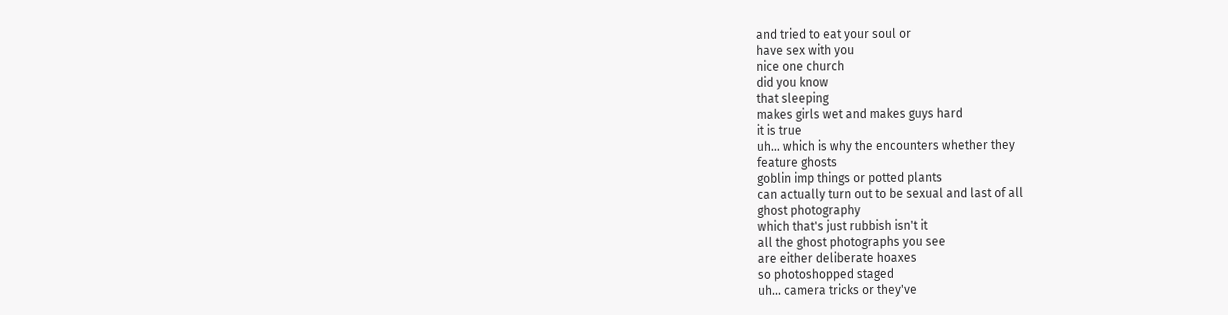and tried to eat your soul or
have sex with you
nice one church
did you know
that sleeping
makes girls wet and makes guys hard
it is true
uh... which is why the encounters whether they
feature ghosts
goblin imp things or potted plants
can actually turn out to be sexual and last of all
ghost photography
which that's just rubbish isn't it
all the ghost photographs you see
are either deliberate hoaxes
so photoshopped staged
uh... camera tricks or they've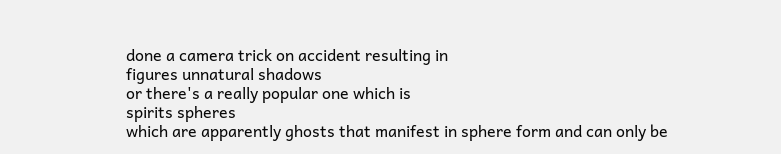done a camera trick on accident resulting in
figures unnatural shadows
or there's a really popular one which is
spirits spheres
which are apparently ghosts that manifest in sphere form and can only be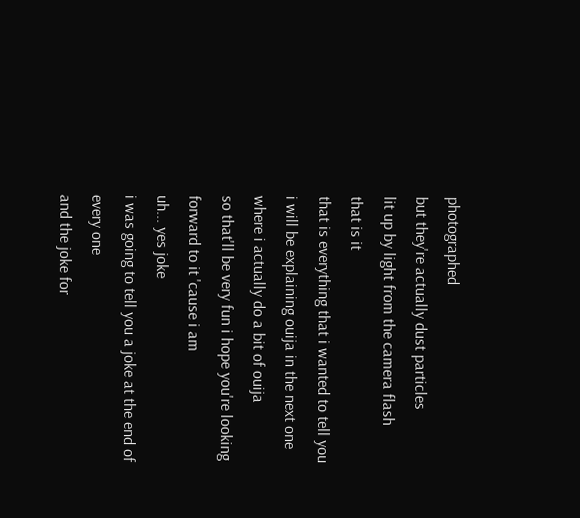photographed
but they're actually dust particles
lit up by light from the camera flash
that is it
that is everything that i wanted to tell you
i will be explaining ouija in the next one where i actually do a bit of ouija
so that'll be very fun i hope you're looking forward to it 'cause i am
uh... yes joke
i was going to tell you a joke at the end of every one
and the joke for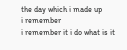the day which i made up
i remember
i remember it i do what is it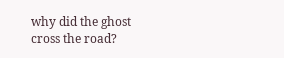why did the ghost cross the road?